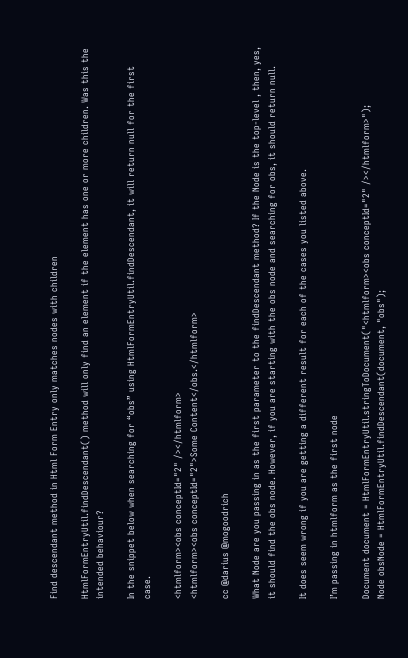Find descendant method in Html Form Entry only matches nodes with children

HtmlFormEntryUtil.findDescendant() method will only find an element if the element has one or more children. Was this the intended behaviour?

In the snippet below when searching for “obs” using HtmlFormEntryUtil.findDescendant, it will return null for the first case.

<htmlform><obs conceptId="2" /></htmlform>
<htmlform><obs conceptId="2">Some Content</obs.</htmlform>

cc @darius @mogoodrich

What Node are you passing in as the first parameter to the findDescendant method? If the Node is the top-level , then, yes, it should find the obs node. However, if you are starting with the obs node and searching for obs, it should return null.

It does seem wrong if you are getting a different result for each of the cases you listed above.

I’m passing in htmlform as the first node

Document document = HtmlFormEntryUtil.stringToDocument("<htmlform><obs conceptId="2" /></htmlform>");
Node obsNode = HtmlFormEntryUtil.findDescendant(document, "obs");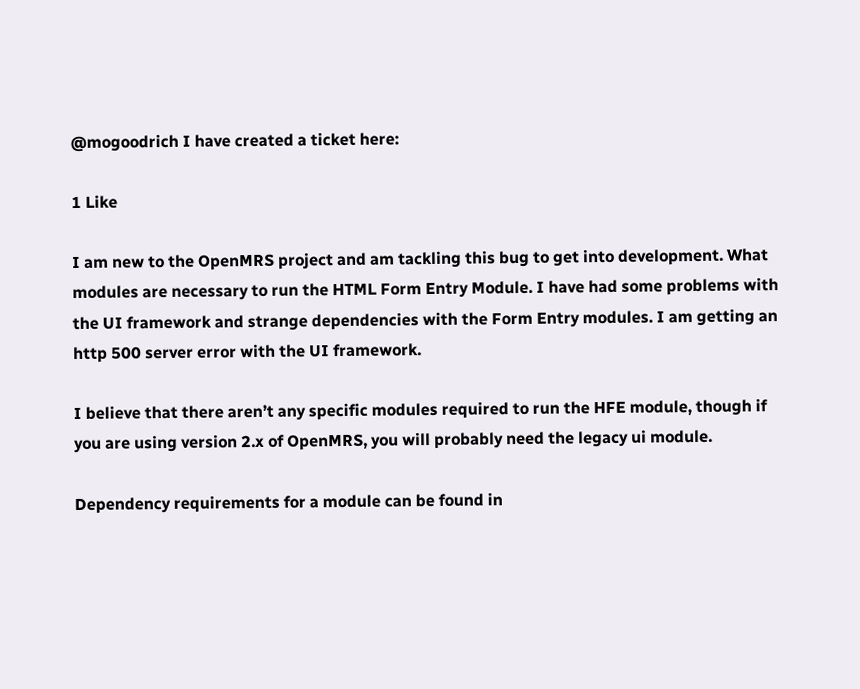@mogoodrich I have created a ticket here:

1 Like

I am new to the OpenMRS project and am tackling this bug to get into development. What modules are necessary to run the HTML Form Entry Module. I have had some problems with the UI framework and strange dependencies with the Form Entry modules. I am getting an http 500 server error with the UI framework.

I believe that there aren’t any specific modules required to run the HFE module, though if you are using version 2.x of OpenMRS, you will probably need the legacy ui module.

Dependency requirements for a module can be found in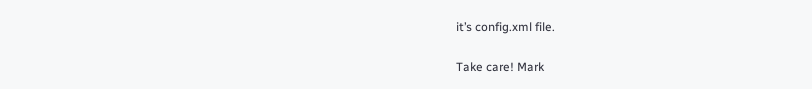it’s config.xml file.

Take care! Mark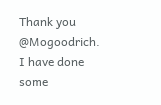Thank you @Mogoodrich. I have done some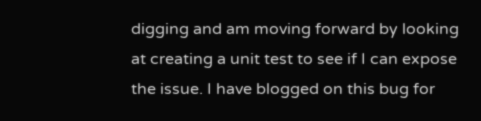digging and am moving forward by looking at creating a unit test to see if I can expose the issue. I have blogged on this bug for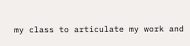my class to articulate my work and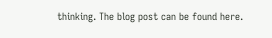thinking. The blog post can be found here.